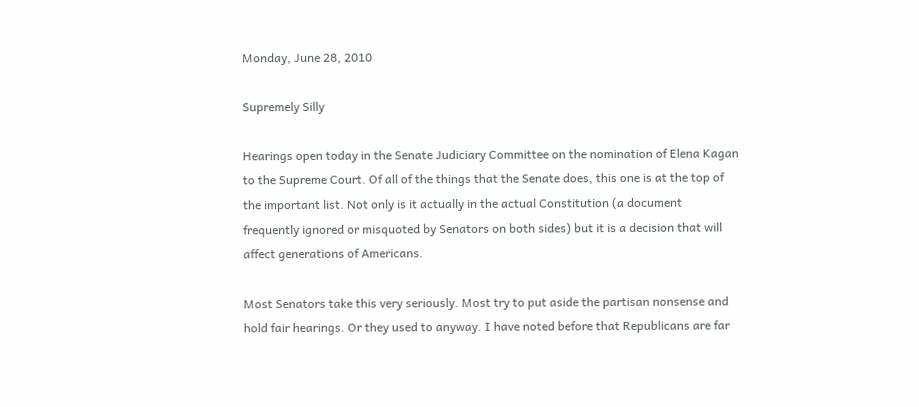Monday, June 28, 2010

Supremely Silly

Hearings open today in the Senate Judiciary Committee on the nomination of Elena Kagan to the Supreme Court. Of all of the things that the Senate does, this one is at the top of the important list. Not only is it actually in the actual Constitution (a document frequently ignored or misquoted by Senators on both sides) but it is a decision that will affect generations of Americans.

Most Senators take this very seriously. Most try to put aside the partisan nonsense and hold fair hearings. Or they used to anyway. I have noted before that Republicans are far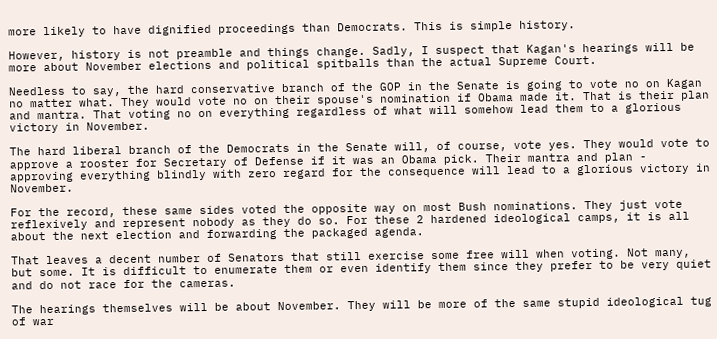more likely to have dignified proceedings than Democrats. This is simple history.

However, history is not preamble and things change. Sadly, I suspect that Kagan's hearings will be more about November elections and political spitballs than the actual Supreme Court.

Needless to say, the hard conservative branch of the GOP in the Senate is going to vote no on Kagan no matter what. They would vote no on their spouse's nomination if Obama made it. That is their plan and mantra. That voting no on everything regardless of what will somehow lead them to a glorious victory in November.

The hard liberal branch of the Democrats in the Senate will, of course, vote yes. They would vote to approve a rooster for Secretary of Defense if it was an Obama pick. Their mantra and plan - approving everything blindly with zero regard for the consequence will lead to a glorious victory in November.

For the record, these same sides voted the opposite way on most Bush nominations. They just vote reflexively and represent nobody as they do so. For these 2 hardened ideological camps, it is all about the next election and forwarding the packaged agenda.

That leaves a decent number of Senators that still exercise some free will when voting. Not many, but some. It is difficult to enumerate them or even identify them since they prefer to be very quiet and do not race for the cameras.

The hearings themselves will be about November. They will be more of the same stupid ideological tug of war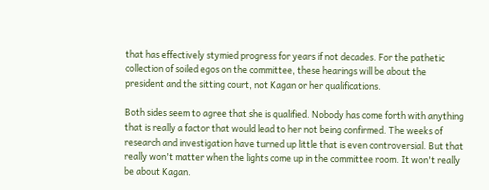that has effectively stymied progress for years if not decades. For the pathetic collection of soiled egos on the committee, these hearings will be about the president and the sitting court, not Kagan or her qualifications.

Both sides seem to agree that she is qualified. Nobody has come forth with anything that is really a factor that would lead to her not being confirmed. The weeks of research and investigation have turned up little that is even controversial. But that really won't matter when the lights come up in the committee room. It won't really be about Kagan.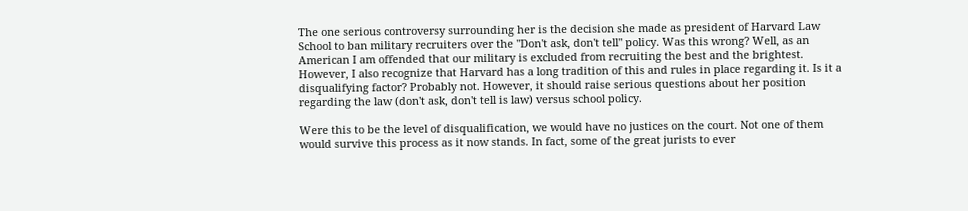The one serious controversy surrounding her is the decision she made as president of Harvard Law School to ban military recruiters over the "Don't ask, don't tell" policy. Was this wrong? Well, as an American I am offended that our military is excluded from recruiting the best and the brightest. However, I also recognize that Harvard has a long tradition of this and rules in place regarding it. Is it a disqualifying factor? Probably not. However, it should raise serious questions about her position regarding the law (don't ask, don't tell is law) versus school policy.

Were this to be the level of disqualification, we would have no justices on the court. Not one of them would survive this process as it now stands. In fact, some of the great jurists to ever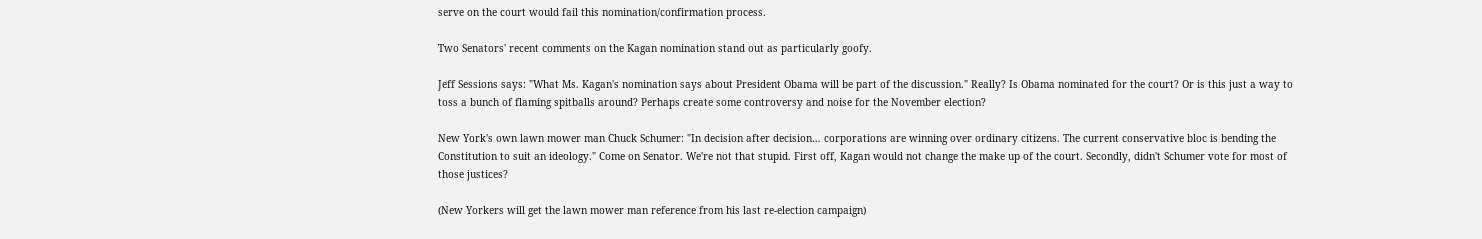serve on the court would fail this nomination/confirmation process.

Two Senators' recent comments on the Kagan nomination stand out as particularly goofy.

Jeff Sessions says: "What Ms. Kagan's nomination says about President Obama will be part of the discussion." Really? Is Obama nominated for the court? Or is this just a way to toss a bunch of flaming spitballs around? Perhaps create some controversy and noise for the November election?

New York's own lawn mower man Chuck Schumer: "In decision after decision… corporations are winning over ordinary citizens. The current conservative bloc is bending the Constitution to suit an ideology." Come on Senator. We're not that stupid. First off, Kagan would not change the make up of the court. Secondly, didn't Schumer vote for most of those justices?

(New Yorkers will get the lawn mower man reference from his last re-election campaign)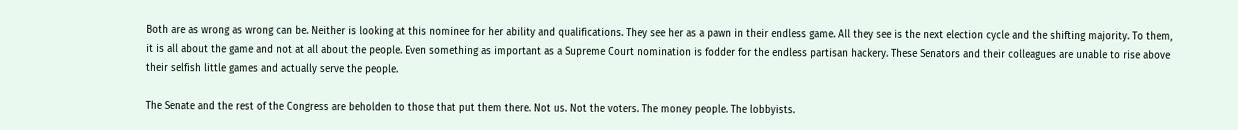Both are as wrong as wrong can be. Neither is looking at this nominee for her ability and qualifications. They see her as a pawn in their endless game. All they see is the next election cycle and the shifting majority. To them, it is all about the game and not at all about the people. Even something as important as a Supreme Court nomination is fodder for the endless partisan hackery. These Senators and their colleagues are unable to rise above their selfish little games and actually serve the people.

The Senate and the rest of the Congress are beholden to those that put them there. Not us. Not the voters. The money people. The lobbyists.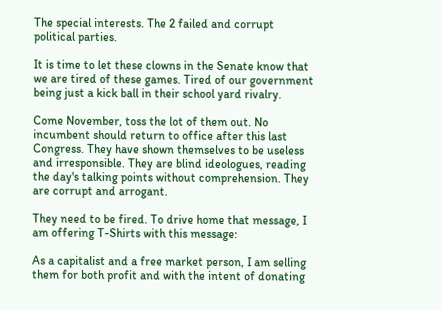The special interests. The 2 failed and corrupt political parties.

It is time to let these clowns in the Senate know that we are tired of these games. Tired of our government being just a kick ball in their school yard rivalry.

Come November, toss the lot of them out. No incumbent should return to office after this last Congress. They have shown themselves to be useless and irresponsible. They are blind ideologues, reading the day's talking points without comprehension. They are corrupt and arrogant.

They need to be fired. To drive home that message, I am offering T-Shirts with this message:

As a capitalist and a free market person, I am selling them for both profit and with the intent of donating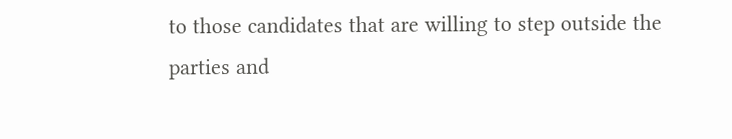to those candidates that are willing to step outside the parties and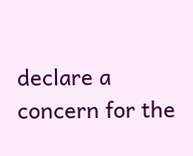declare a concern for the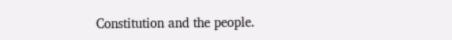Constitution and the people.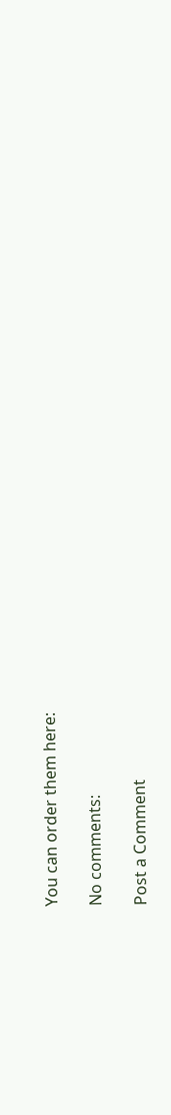You can order them here:

No comments:

Post a Comment